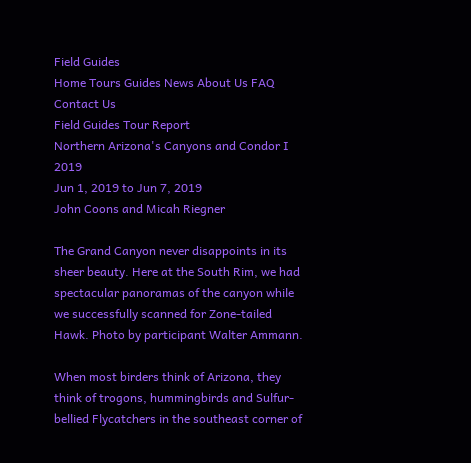Field Guides
Home Tours Guides News About Us FAQ Contact Us
Field Guides Tour Report
Northern Arizona's Canyons and Condor I 2019
Jun 1, 2019 to Jun 7, 2019
John Coons and Micah Riegner

The Grand Canyon never disappoints in its sheer beauty. Here at the South Rim, we had spectacular panoramas of the canyon while we successfully scanned for Zone-tailed Hawk. Photo by participant Walter Ammann.

When most birders think of Arizona, they think of trogons, hummingbirds and Sulfur-bellied Flycatchers in the southeast corner of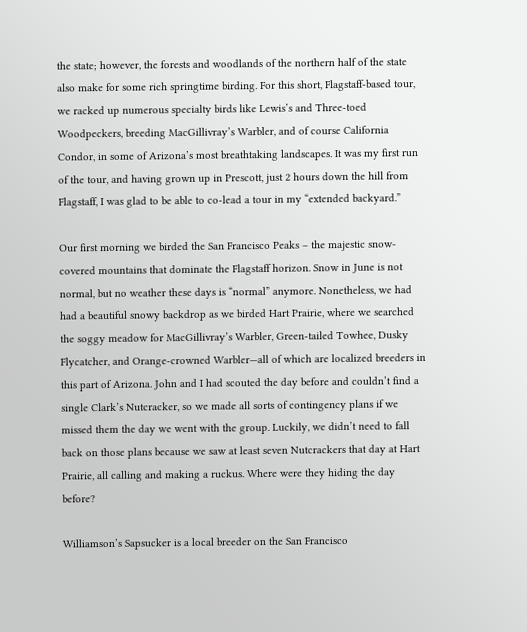the state; however, the forests and woodlands of the northern half of the state also make for some rich springtime birding. For this short, Flagstaff-based tour, we racked up numerous specialty birds like Lewis’s and Three-toed Woodpeckers, breeding MacGillivray’s Warbler, and of course California Condor, in some of Arizona’s most breathtaking landscapes. It was my first run of the tour, and having grown up in Prescott, just 2 hours down the hill from Flagstaff, I was glad to be able to co-lead a tour in my “extended backyard.”

Our first morning we birded the San Francisco Peaks – the majestic snow-covered mountains that dominate the Flagstaff horizon. Snow in June is not normal, but no weather these days is “normal” anymore. Nonetheless, we had had a beautiful snowy backdrop as we birded Hart Prairie, where we searched the soggy meadow for MacGillivray’s Warbler, Green-tailed Towhee, Dusky Flycatcher, and Orange-crowned Warbler—all of which are localized breeders in this part of Arizona. John and I had scouted the day before and couldn’t find a single Clark’s Nutcracker, so we made all sorts of contingency plans if we missed them the day we went with the group. Luckily, we didn’t need to fall back on those plans because we saw at least seven Nutcrackers that day at Hart Prairie, all calling and making a ruckus. Where were they hiding the day before?

Williamson’s Sapsucker is a local breeder on the San Francisco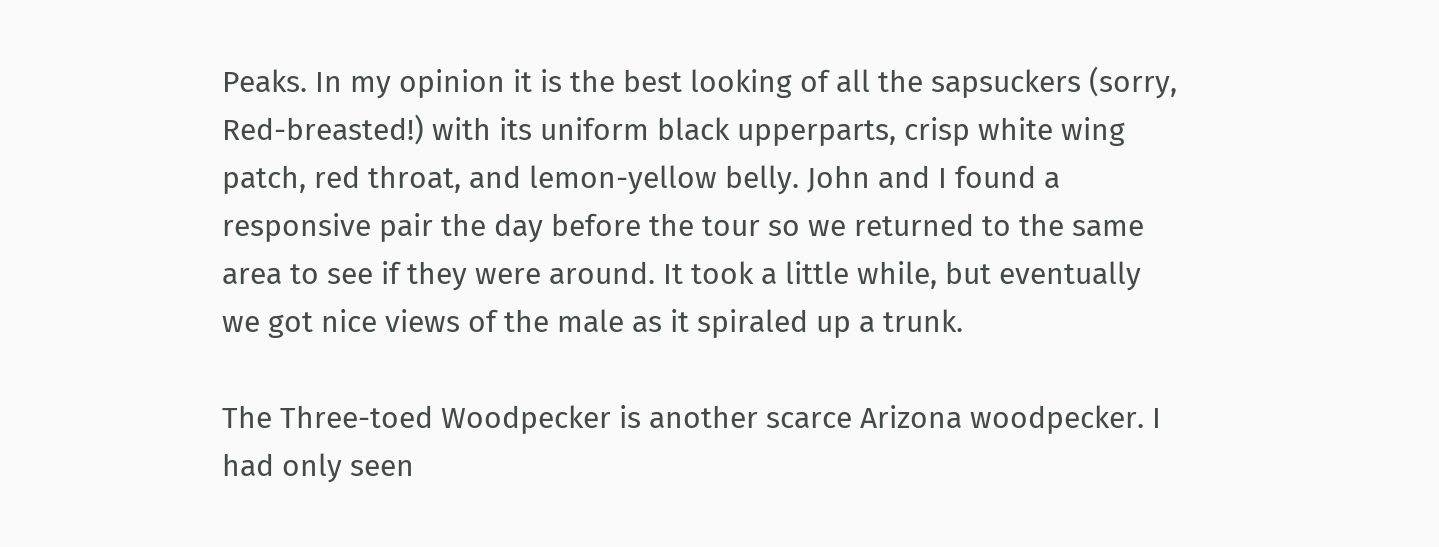Peaks. In my opinion it is the best looking of all the sapsuckers (sorry, Red-breasted!) with its uniform black upperparts, crisp white wing patch, red throat, and lemon-yellow belly. John and I found a responsive pair the day before the tour so we returned to the same area to see if they were around. It took a little while, but eventually we got nice views of the male as it spiraled up a trunk.

The Three-toed Woodpecker is another scarce Arizona woodpecker. I had only seen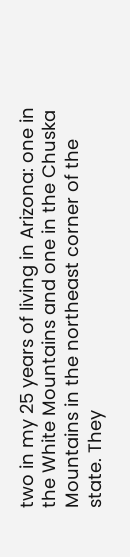two in my 25 years of living in Arizona: one in the White Mountains and one in the Chuska Mountains in the northeast corner of the state. They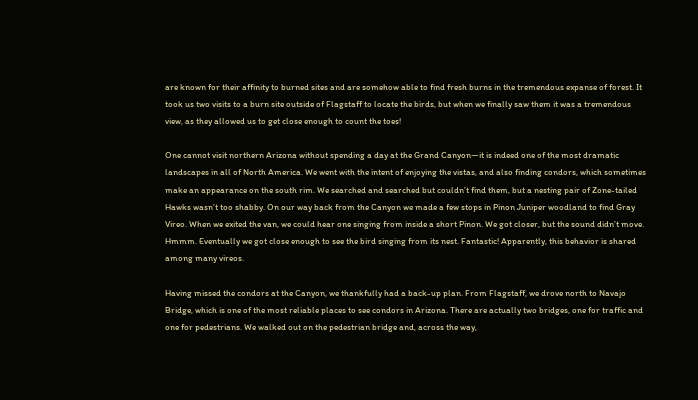are known for their affinity to burned sites and are somehow able to find fresh burns in the tremendous expanse of forest. It took us two visits to a burn site outside of Flagstaff to locate the birds, but when we finally saw them it was a tremendous view, as they allowed us to get close enough to count the toes!

One cannot visit northern Arizona without spending a day at the Grand Canyon—it is indeed one of the most dramatic landscapes in all of North America. We went with the intent of enjoying the vistas, and also finding condors, which sometimes make an appearance on the south rim. We searched and searched but couldn’t find them, but a nesting pair of Zone-tailed Hawks wasn’t too shabby. On our way back from the Canyon we made a few stops in Pinon Juniper woodland to find Gray Vireo. When we exited the van, we could hear one singing from inside a short Pinon. We got closer, but the sound didn’t move. Hmmm. Eventually we got close enough to see the bird singing from its nest. Fantastic! Apparently, this behavior is shared among many vireos.

Having missed the condors at the Canyon, we thankfully had a back-up plan. From Flagstaff, we drove north to Navajo Bridge, which is one of the most reliable places to see condors in Arizona. There are actually two bridges, one for traffic and one for pedestrians. We walked out on the pedestrian bridge and, across the way,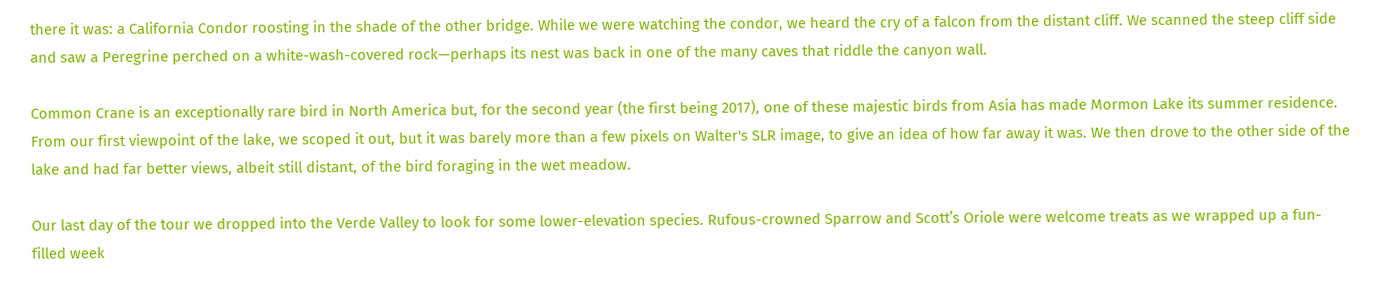there it was: a California Condor roosting in the shade of the other bridge. While we were watching the condor, we heard the cry of a falcon from the distant cliff. We scanned the steep cliff side and saw a Peregrine perched on a white-wash-covered rock—perhaps its nest was back in one of the many caves that riddle the canyon wall.

Common Crane is an exceptionally rare bird in North America but, for the second year (the first being 2017), one of these majestic birds from Asia has made Mormon Lake its summer residence. From our first viewpoint of the lake, we scoped it out, but it was barely more than a few pixels on Walter's SLR image, to give an idea of how far away it was. We then drove to the other side of the lake and had far better views, albeit still distant, of the bird foraging in the wet meadow.

Our last day of the tour we dropped into the Verde Valley to look for some lower-elevation species. Rufous-crowned Sparrow and Scott’s Oriole were welcome treats as we wrapped up a fun-filled week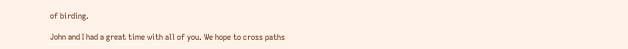of birding.

John and I had a great time with all of you. We hope to cross paths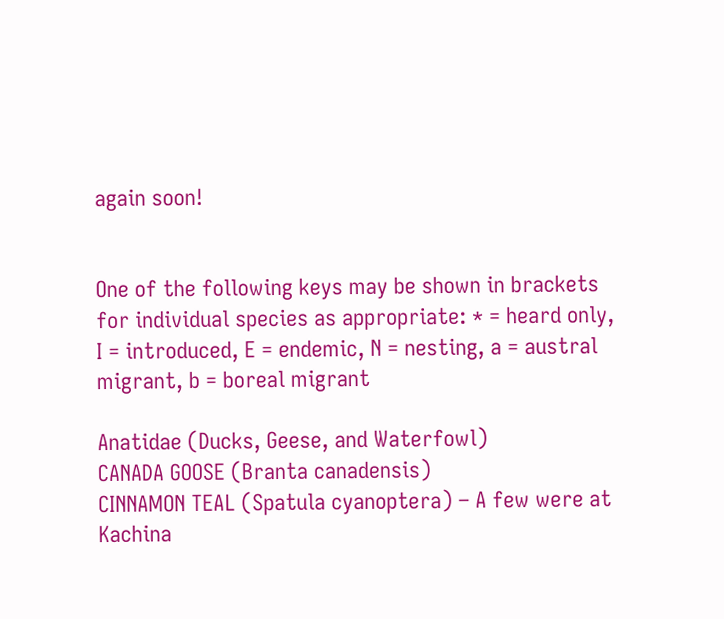again soon!


One of the following keys may be shown in brackets for individual species as appropriate: * = heard only, I = introduced, E = endemic, N = nesting, a = austral migrant, b = boreal migrant

Anatidae (Ducks, Geese, and Waterfowl)
CANADA GOOSE (Branta canadensis)
CINNAMON TEAL (Spatula cyanoptera) – A few were at Kachina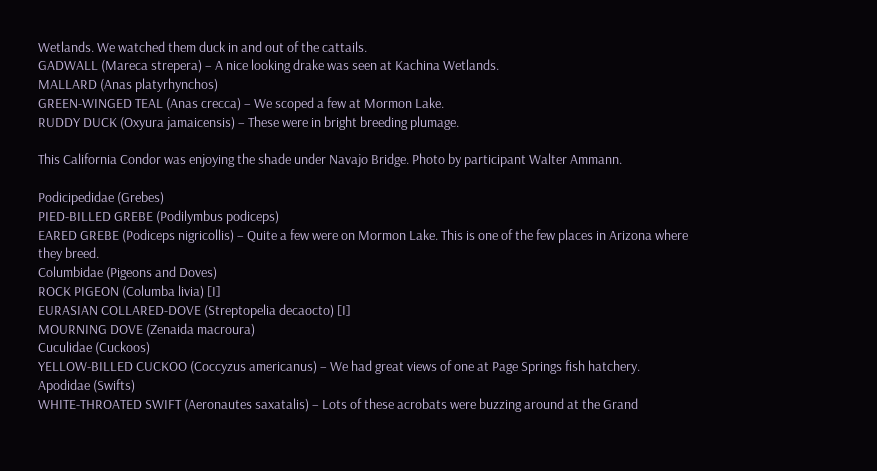Wetlands. We watched them duck in and out of the cattails.
GADWALL (Mareca strepera) – A nice looking drake was seen at Kachina Wetlands.
MALLARD (Anas platyrhynchos)
GREEN-WINGED TEAL (Anas crecca) – We scoped a few at Mormon Lake.
RUDDY DUCK (Oxyura jamaicensis) – These were in bright breeding plumage.

This California Condor was enjoying the shade under Navajo Bridge. Photo by participant Walter Ammann.

Podicipedidae (Grebes)
PIED-BILLED GREBE (Podilymbus podiceps)
EARED GREBE (Podiceps nigricollis) – Quite a few were on Mormon Lake. This is one of the few places in Arizona where they breed.
Columbidae (Pigeons and Doves)
ROCK PIGEON (Columba livia) [I]
EURASIAN COLLARED-DOVE (Streptopelia decaocto) [I]
MOURNING DOVE (Zenaida macroura)
Cuculidae (Cuckoos)
YELLOW-BILLED CUCKOO (Coccyzus americanus) – We had great views of one at Page Springs fish hatchery.
Apodidae (Swifts)
WHITE-THROATED SWIFT (Aeronautes saxatalis) – Lots of these acrobats were buzzing around at the Grand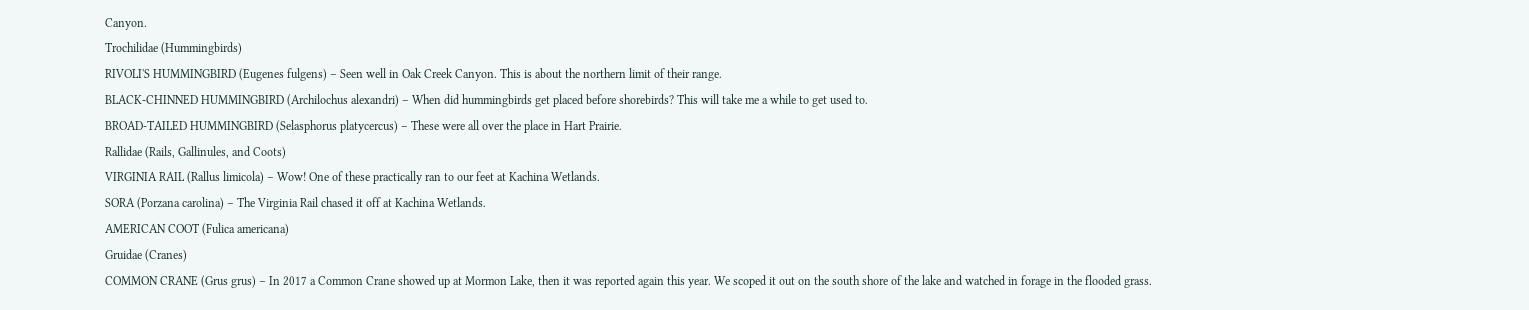Canyon.
Trochilidae (Hummingbirds)
RIVOLI'S HUMMINGBIRD (Eugenes fulgens) – Seen well in Oak Creek Canyon. This is about the northern limit of their range.
BLACK-CHINNED HUMMINGBIRD (Archilochus alexandri) – When did hummingbirds get placed before shorebirds? This will take me a while to get used to.
BROAD-TAILED HUMMINGBIRD (Selasphorus platycercus) – These were all over the place in Hart Prairie.
Rallidae (Rails, Gallinules, and Coots)
VIRGINIA RAIL (Rallus limicola) – Wow! One of these practically ran to our feet at Kachina Wetlands.
SORA (Porzana carolina) – The Virginia Rail chased it off at Kachina Wetlands.
AMERICAN COOT (Fulica americana)
Gruidae (Cranes)
COMMON CRANE (Grus grus) – In 2017 a Common Crane showed up at Mormon Lake, then it was reported again this year. We scoped it out on the south shore of the lake and watched in forage in the flooded grass.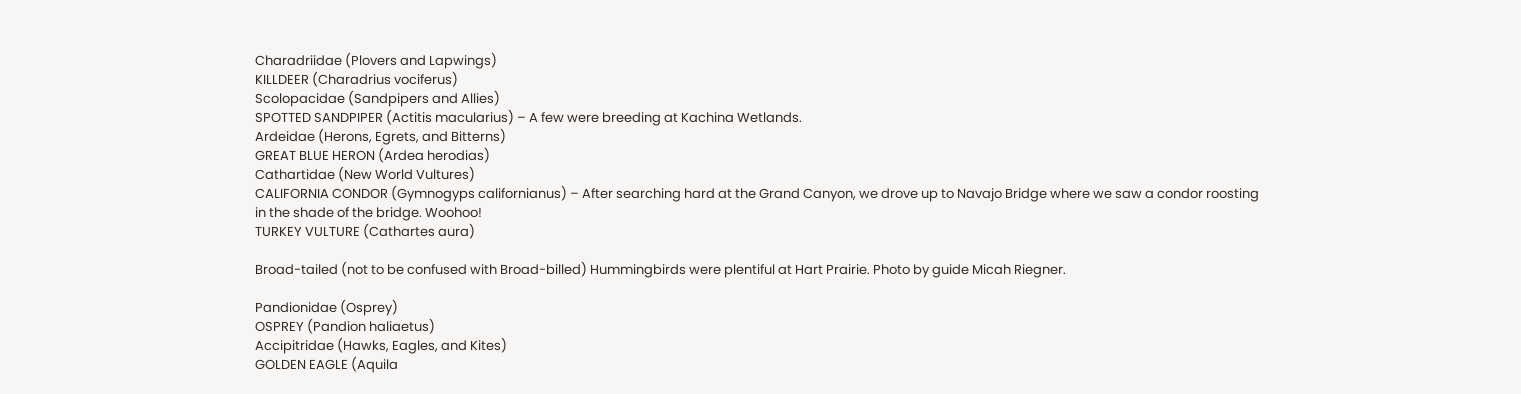Charadriidae (Plovers and Lapwings)
KILLDEER (Charadrius vociferus)
Scolopacidae (Sandpipers and Allies)
SPOTTED SANDPIPER (Actitis macularius) – A few were breeding at Kachina Wetlands.
Ardeidae (Herons, Egrets, and Bitterns)
GREAT BLUE HERON (Ardea herodias)
Cathartidae (New World Vultures)
CALIFORNIA CONDOR (Gymnogyps californianus) – After searching hard at the Grand Canyon, we drove up to Navajo Bridge where we saw a condor roosting in the shade of the bridge. Woohoo!
TURKEY VULTURE (Cathartes aura)

Broad-tailed (not to be confused with Broad-billed) Hummingbirds were plentiful at Hart Prairie. Photo by guide Micah Riegner.

Pandionidae (Osprey)
OSPREY (Pandion haliaetus)
Accipitridae (Hawks, Eagles, and Kites)
GOLDEN EAGLE (Aquila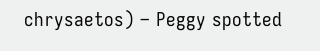chrysaetos) – Peggy spotted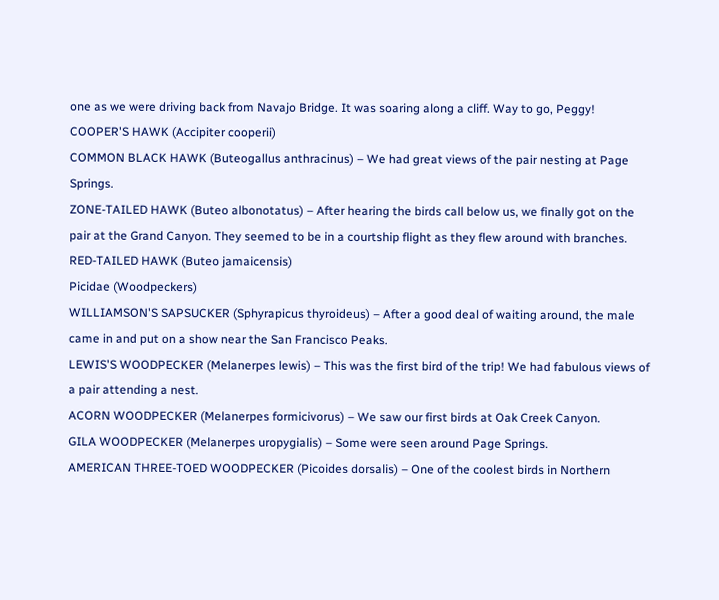one as we were driving back from Navajo Bridge. It was soaring along a cliff. Way to go, Peggy!
COOPER'S HAWK (Accipiter cooperii)
COMMON BLACK HAWK (Buteogallus anthracinus) – We had great views of the pair nesting at Page Springs.
ZONE-TAILED HAWK (Buteo albonotatus) – After hearing the birds call below us, we finally got on the pair at the Grand Canyon. They seemed to be in a courtship flight as they flew around with branches.
RED-TAILED HAWK (Buteo jamaicensis)
Picidae (Woodpeckers)
WILLIAMSON'S SAPSUCKER (Sphyrapicus thyroideus) – After a good deal of waiting around, the male came in and put on a show near the San Francisco Peaks.
LEWIS'S WOODPECKER (Melanerpes lewis) – This was the first bird of the trip! We had fabulous views of a pair attending a nest.
ACORN WOODPECKER (Melanerpes formicivorus) – We saw our first birds at Oak Creek Canyon.
GILA WOODPECKER (Melanerpes uropygialis) – Some were seen around Page Springs.
AMERICAN THREE-TOED WOODPECKER (Picoides dorsalis) – One of the coolest birds in Northern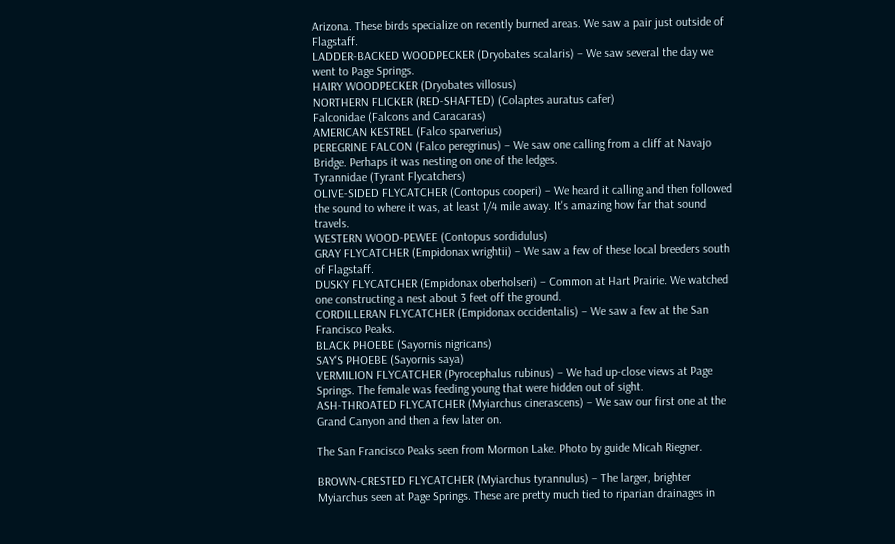Arizona. These birds specialize on recently burned areas. We saw a pair just outside of Flagstaff.
LADDER-BACKED WOODPECKER (Dryobates scalaris) – We saw several the day we went to Page Springs.
HAIRY WOODPECKER (Dryobates villosus)
NORTHERN FLICKER (RED-SHAFTED) (Colaptes auratus cafer)
Falconidae (Falcons and Caracaras)
AMERICAN KESTREL (Falco sparverius)
PEREGRINE FALCON (Falco peregrinus) – We saw one calling from a cliff at Navajo Bridge. Perhaps it was nesting on one of the ledges.
Tyrannidae (Tyrant Flycatchers)
OLIVE-SIDED FLYCATCHER (Contopus cooperi) – We heard it calling and then followed the sound to where it was, at least 1/4 mile away. It's amazing how far that sound travels.
WESTERN WOOD-PEWEE (Contopus sordidulus)
GRAY FLYCATCHER (Empidonax wrightii) – We saw a few of these local breeders south of Flagstaff.
DUSKY FLYCATCHER (Empidonax oberholseri) – Common at Hart Prairie. We watched one constructing a nest about 3 feet off the ground.
CORDILLERAN FLYCATCHER (Empidonax occidentalis) – We saw a few at the San Francisco Peaks.
BLACK PHOEBE (Sayornis nigricans)
SAY'S PHOEBE (Sayornis saya)
VERMILION FLYCATCHER (Pyrocephalus rubinus) – We had up-close views at Page Springs. The female was feeding young that were hidden out of sight.
ASH-THROATED FLYCATCHER (Myiarchus cinerascens) – We saw our first one at the Grand Canyon and then a few later on.

The San Francisco Peaks seen from Mormon Lake. Photo by guide Micah Riegner.

BROWN-CRESTED FLYCATCHER (Myiarchus tyrannulus) – The larger, brighter Myiarchus seen at Page Springs. These are pretty much tied to riparian drainages in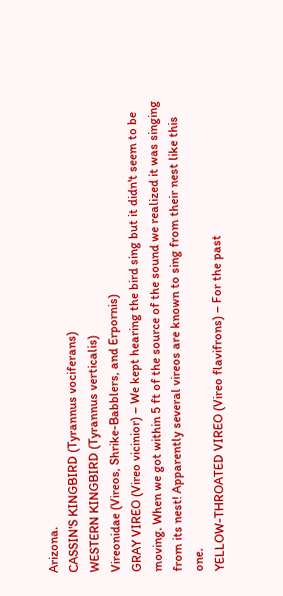Arizona.
CASSIN'S KINGBIRD (Tyrannus vociferans)
WESTERN KINGBIRD (Tyrannus verticalis)
Vireonidae (Vireos, Shrike-Babblers, and Erpornis)
GRAY VIREO (Vireo vicinior) – We kept hearing the bird sing but it didn't seem to be moving. When we got within 5 ft of the source of the sound we realized it was singing from its nest! Apparently several vireos are known to sing from their nest like this one.
YELLOW-THROATED VIREO (Vireo flavifrons) – For the past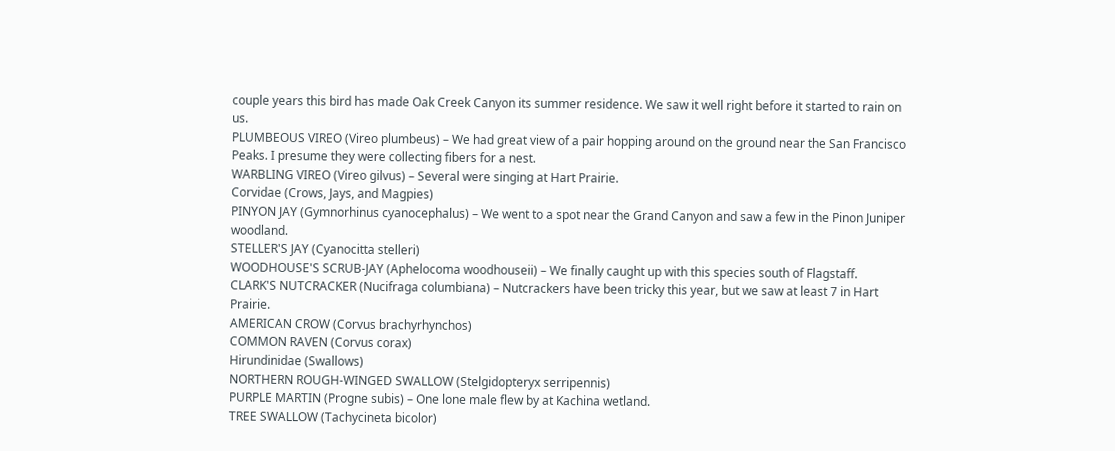couple years this bird has made Oak Creek Canyon its summer residence. We saw it well right before it started to rain on us.
PLUMBEOUS VIREO (Vireo plumbeus) – We had great view of a pair hopping around on the ground near the San Francisco Peaks. I presume they were collecting fibers for a nest.
WARBLING VIREO (Vireo gilvus) – Several were singing at Hart Prairie.
Corvidae (Crows, Jays, and Magpies)
PINYON JAY (Gymnorhinus cyanocephalus) – We went to a spot near the Grand Canyon and saw a few in the Pinon Juniper woodland.
STELLER'S JAY (Cyanocitta stelleri)
WOODHOUSE'S SCRUB-JAY (Aphelocoma woodhouseii) – We finally caught up with this species south of Flagstaff.
CLARK'S NUTCRACKER (Nucifraga columbiana) – Nutcrackers have been tricky this year, but we saw at least 7 in Hart Prairie.
AMERICAN CROW (Corvus brachyrhynchos)
COMMON RAVEN (Corvus corax)
Hirundinidae (Swallows)
NORTHERN ROUGH-WINGED SWALLOW (Stelgidopteryx serripennis)
PURPLE MARTIN (Progne subis) – One lone male flew by at Kachina wetland.
TREE SWALLOW (Tachycineta bicolor)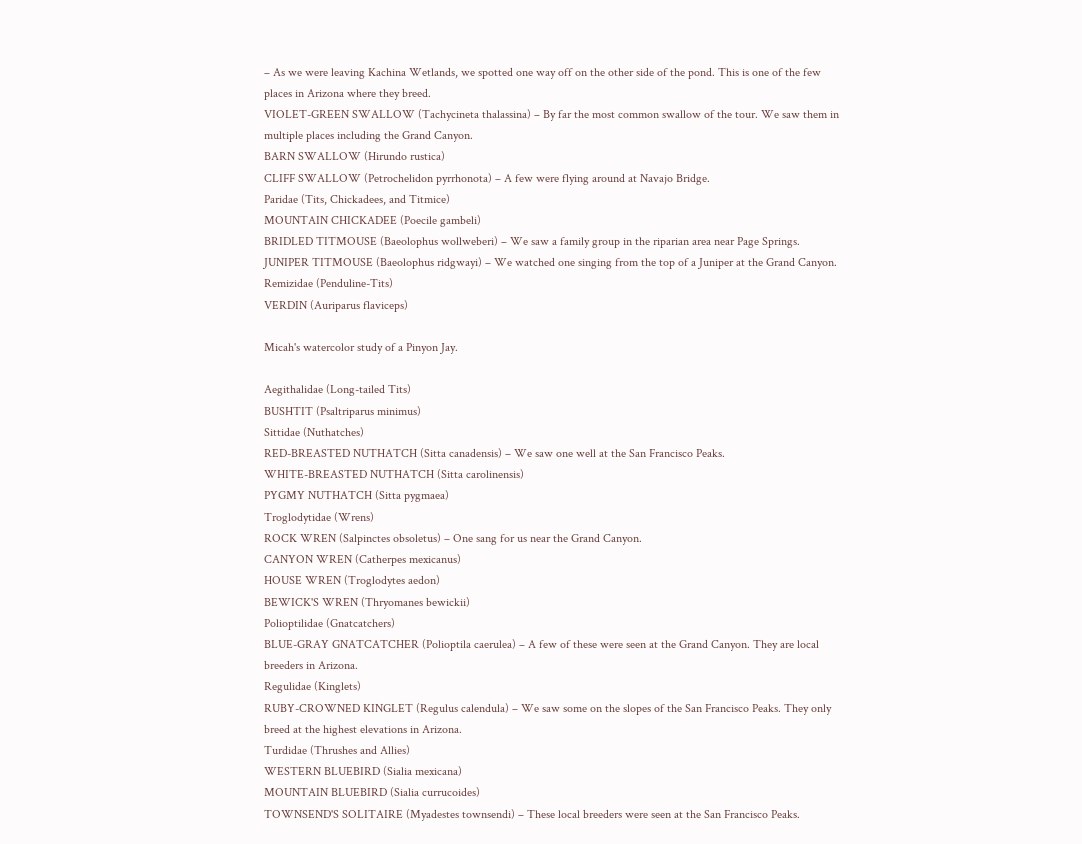– As we were leaving Kachina Wetlands, we spotted one way off on the other side of the pond. This is one of the few places in Arizona where they breed.
VIOLET-GREEN SWALLOW (Tachycineta thalassina) – By far the most common swallow of the tour. We saw them in multiple places including the Grand Canyon.
BARN SWALLOW (Hirundo rustica)
CLIFF SWALLOW (Petrochelidon pyrrhonota) – A few were flying around at Navajo Bridge.
Paridae (Tits, Chickadees, and Titmice)
MOUNTAIN CHICKADEE (Poecile gambeli)
BRIDLED TITMOUSE (Baeolophus wollweberi) – We saw a family group in the riparian area near Page Springs.
JUNIPER TITMOUSE (Baeolophus ridgwayi) – We watched one singing from the top of a Juniper at the Grand Canyon.
Remizidae (Penduline-Tits)
VERDIN (Auriparus flaviceps)

Micah's watercolor study of a Pinyon Jay.

Aegithalidae (Long-tailed Tits)
BUSHTIT (Psaltriparus minimus)
Sittidae (Nuthatches)
RED-BREASTED NUTHATCH (Sitta canadensis) – We saw one well at the San Francisco Peaks.
WHITE-BREASTED NUTHATCH (Sitta carolinensis)
PYGMY NUTHATCH (Sitta pygmaea)
Troglodytidae (Wrens)
ROCK WREN (Salpinctes obsoletus) – One sang for us near the Grand Canyon.
CANYON WREN (Catherpes mexicanus)
HOUSE WREN (Troglodytes aedon)
BEWICK'S WREN (Thryomanes bewickii)
Polioptilidae (Gnatcatchers)
BLUE-GRAY GNATCATCHER (Polioptila caerulea) – A few of these were seen at the Grand Canyon. They are local breeders in Arizona.
Regulidae (Kinglets)
RUBY-CROWNED KINGLET (Regulus calendula) – We saw some on the slopes of the San Francisco Peaks. They only breed at the highest elevations in Arizona.
Turdidae (Thrushes and Allies)
WESTERN BLUEBIRD (Sialia mexicana)
MOUNTAIN BLUEBIRD (Sialia currucoides)
TOWNSEND'S SOLITAIRE (Myadestes townsendi) – These local breeders were seen at the San Francisco Peaks.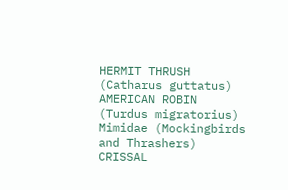HERMIT THRUSH (Catharus guttatus)
AMERICAN ROBIN (Turdus migratorius)
Mimidae (Mockingbirds and Thrashers)
CRISSAL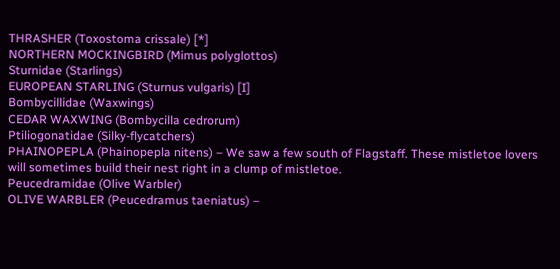THRASHER (Toxostoma crissale) [*]
NORTHERN MOCKINGBIRD (Mimus polyglottos)
Sturnidae (Starlings)
EUROPEAN STARLING (Sturnus vulgaris) [I]
Bombycillidae (Waxwings)
CEDAR WAXWING (Bombycilla cedrorum)
Ptiliogonatidae (Silky-flycatchers)
PHAINOPEPLA (Phainopepla nitens) – We saw a few south of Flagstaff. These mistletoe lovers will sometimes build their nest right in a clump of mistletoe.
Peucedramidae (Olive Warbler)
OLIVE WARBLER (Peucedramus taeniatus) –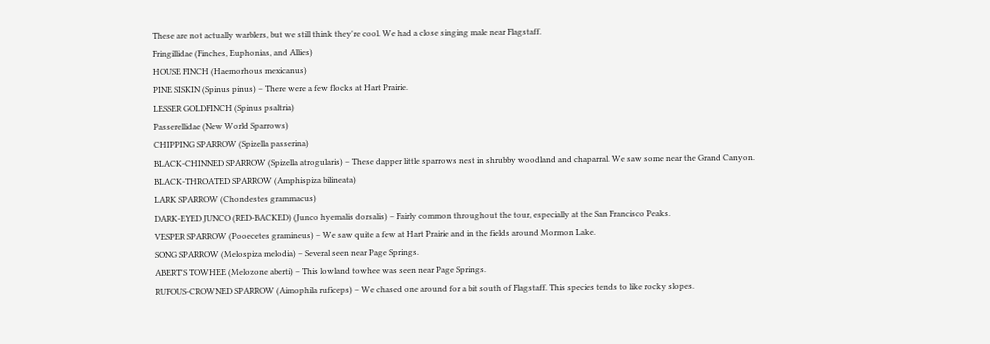These are not actually warblers, but we still think they're cool. We had a close singing male near Flagstaff.
Fringillidae (Finches, Euphonias, and Allies)
HOUSE FINCH (Haemorhous mexicanus)
PINE SISKIN (Spinus pinus) – There were a few flocks at Hart Prairie.
LESSER GOLDFINCH (Spinus psaltria)
Passerellidae (New World Sparrows)
CHIPPING SPARROW (Spizella passerina)
BLACK-CHINNED SPARROW (Spizella atrogularis) – These dapper little sparrows nest in shrubby woodland and chaparral. We saw some near the Grand Canyon.
BLACK-THROATED SPARROW (Amphispiza bilineata)
LARK SPARROW (Chondestes grammacus)
DARK-EYED JUNCO (RED-BACKED) (Junco hyemalis dorsalis) – Fairly common throughout the tour, especially at the San Francisco Peaks.
VESPER SPARROW (Pooecetes gramineus) – We saw quite a few at Hart Prairie and in the fields around Mormon Lake.
SONG SPARROW (Melospiza melodia) – Several seen near Page Springs.
ABERT'S TOWHEE (Melozone aberti) – This lowland towhee was seen near Page Springs.
RUFOUS-CROWNED SPARROW (Aimophila ruficeps) – We chased one around for a bit south of Flagstaff. This species tends to like rocky slopes.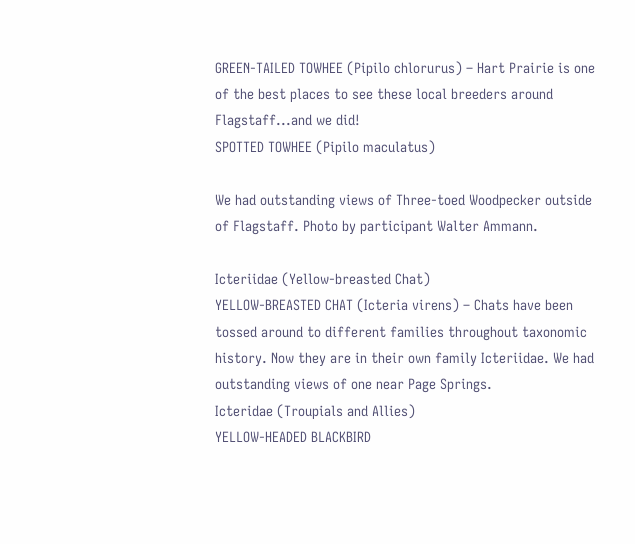GREEN-TAILED TOWHEE (Pipilo chlorurus) – Hart Prairie is one of the best places to see these local breeders around Flagstaff...and we did!
SPOTTED TOWHEE (Pipilo maculatus)

We had outstanding views of Three-toed Woodpecker outside of Flagstaff. Photo by participant Walter Ammann.

Icteriidae (Yellow-breasted Chat)
YELLOW-BREASTED CHAT (Icteria virens) – Chats have been tossed around to different families throughout taxonomic history. Now they are in their own family Icteriidae. We had outstanding views of one near Page Springs.
Icteridae (Troupials and Allies)
YELLOW-HEADED BLACKBIRD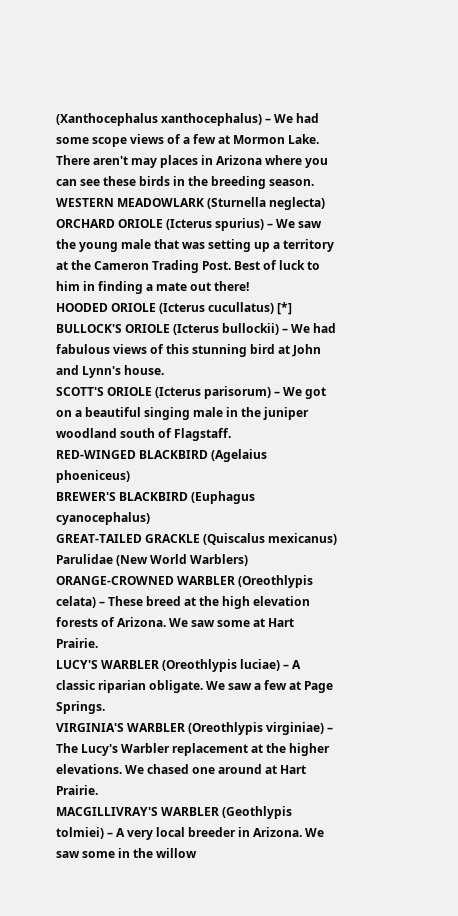(Xanthocephalus xanthocephalus) – We had some scope views of a few at Mormon Lake. There aren't may places in Arizona where you can see these birds in the breeding season.
WESTERN MEADOWLARK (Sturnella neglecta)
ORCHARD ORIOLE (Icterus spurius) – We saw the young male that was setting up a territory at the Cameron Trading Post. Best of luck to him in finding a mate out there!
HOODED ORIOLE (Icterus cucullatus) [*]
BULLOCK'S ORIOLE (Icterus bullockii) – We had fabulous views of this stunning bird at John and Lynn's house.
SCOTT'S ORIOLE (Icterus parisorum) – We got on a beautiful singing male in the juniper woodland south of Flagstaff.
RED-WINGED BLACKBIRD (Agelaius phoeniceus)
BREWER'S BLACKBIRD (Euphagus cyanocephalus)
GREAT-TAILED GRACKLE (Quiscalus mexicanus)
Parulidae (New World Warblers)
ORANGE-CROWNED WARBLER (Oreothlypis celata) – These breed at the high elevation forests of Arizona. We saw some at Hart Prairie.
LUCY'S WARBLER (Oreothlypis luciae) – A classic riparian obligate. We saw a few at Page Springs.
VIRGINIA'S WARBLER (Oreothlypis virginiae) – The Lucy's Warbler replacement at the higher elevations. We chased one around at Hart Prairie.
MACGILLIVRAY'S WARBLER (Geothlypis tolmiei) – A very local breeder in Arizona. We saw some in the willow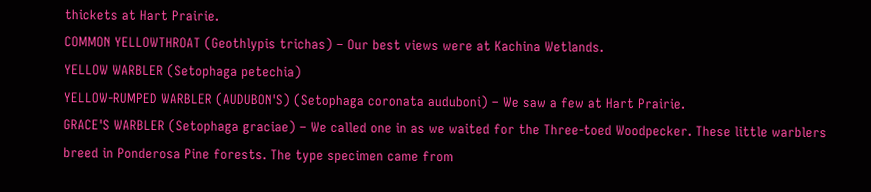thickets at Hart Prairie.
COMMON YELLOWTHROAT (Geothlypis trichas) – Our best views were at Kachina Wetlands.
YELLOW WARBLER (Setophaga petechia)
YELLOW-RUMPED WARBLER (AUDUBON'S) (Setophaga coronata auduboni) – We saw a few at Hart Prairie.
GRACE'S WARBLER (Setophaga graciae) – We called one in as we waited for the Three-toed Woodpecker. These little warblers breed in Ponderosa Pine forests. The type specimen came from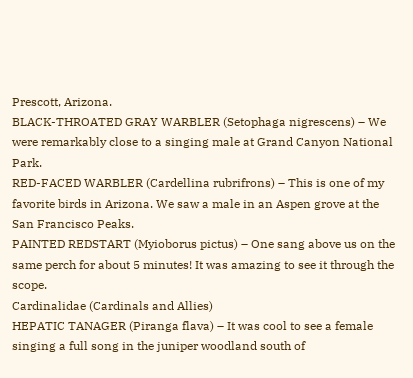Prescott, Arizona.
BLACK-THROATED GRAY WARBLER (Setophaga nigrescens) – We were remarkably close to a singing male at Grand Canyon National Park.
RED-FACED WARBLER (Cardellina rubrifrons) – This is one of my favorite birds in Arizona. We saw a male in an Aspen grove at the San Francisco Peaks.
PAINTED REDSTART (Myioborus pictus) – One sang above us on the same perch for about 5 minutes! It was amazing to see it through the scope.
Cardinalidae (Cardinals and Allies)
HEPATIC TANAGER (Piranga flava) – It was cool to see a female singing a full song in the juniper woodland south of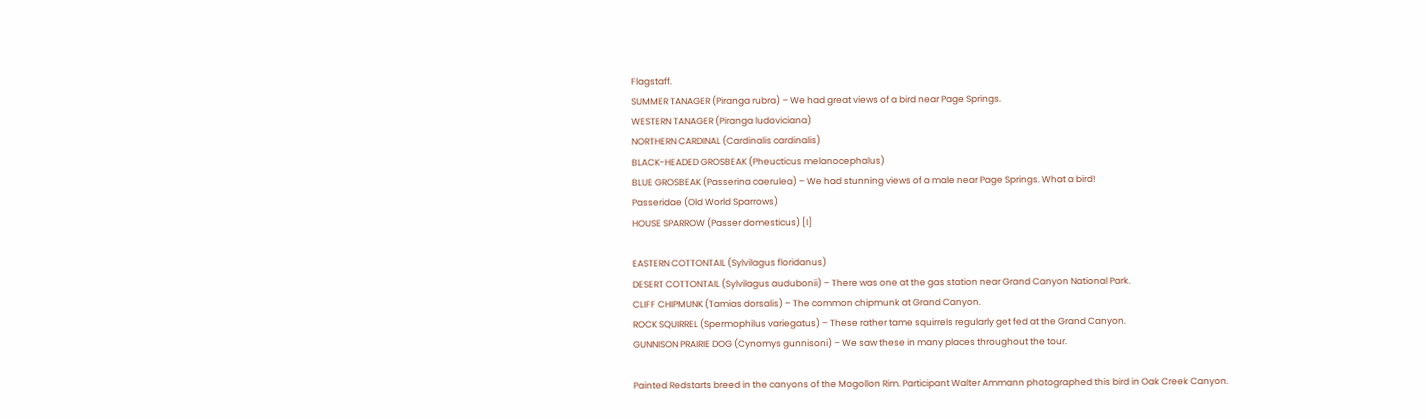Flagstaff.
SUMMER TANAGER (Piranga rubra) – We had great views of a bird near Page Springs.
WESTERN TANAGER (Piranga ludoviciana)
NORTHERN CARDINAL (Cardinalis cardinalis)
BLACK-HEADED GROSBEAK (Pheucticus melanocephalus)
BLUE GROSBEAK (Passerina caerulea) – We had stunning views of a male near Page Springs. What a bird!
Passeridae (Old World Sparrows)
HOUSE SPARROW (Passer domesticus) [I]

EASTERN COTTONTAIL (Sylvilagus floridanus)
DESERT COTTONTAIL (Sylvilagus audubonii) – There was one at the gas station near Grand Canyon National Park.
CLIFF CHIPMUNK (Tamias dorsalis) – The common chipmunk at Grand Canyon.
ROCK SQUIRREL (Spermophilus variegatus) – These rather tame squirrels regularly get fed at the Grand Canyon.
GUNNISON PRAIRIE DOG (Cynomys gunnisoni) – We saw these in many places throughout the tour.

Painted Redstarts breed in the canyons of the Mogollon Rim. Participant Walter Ammann photographed this bird in Oak Creek Canyon.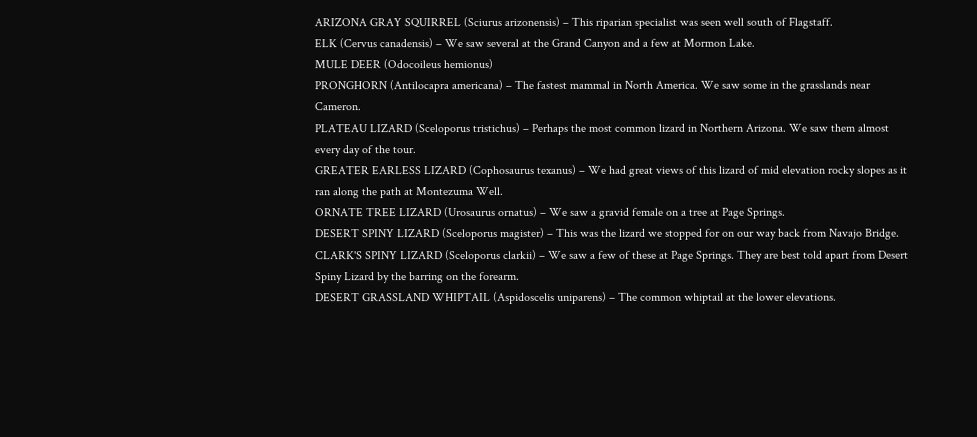ARIZONA GRAY SQUIRREL (Sciurus arizonensis) – This riparian specialist was seen well south of Flagstaff.
ELK (Cervus canadensis) – We saw several at the Grand Canyon and a few at Mormon Lake.
MULE DEER (Odocoileus hemionus)
PRONGHORN (Antilocapra americana) – The fastest mammal in North America. We saw some in the grasslands near Cameron.
PLATEAU LIZARD (Sceloporus tristichus) – Perhaps the most common lizard in Northern Arizona. We saw them almost every day of the tour.
GREATER EARLESS LIZARD (Cophosaurus texanus) – We had great views of this lizard of mid elevation rocky slopes as it ran along the path at Montezuma Well.
ORNATE TREE LIZARD (Urosaurus ornatus) – We saw a gravid female on a tree at Page Springs.
DESERT SPINY LIZARD (Sceloporus magister) – This was the lizard we stopped for on our way back from Navajo Bridge.
CLARK'S SPINY LIZARD (Sceloporus clarkii) – We saw a few of these at Page Springs. They are best told apart from Desert Spiny Lizard by the barring on the forearm.
DESERT GRASSLAND WHIPTAIL (Aspidoscelis uniparens) – The common whiptail at the lower elevations.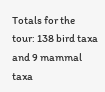Totals for the tour: 138 bird taxa and 9 mammal taxa